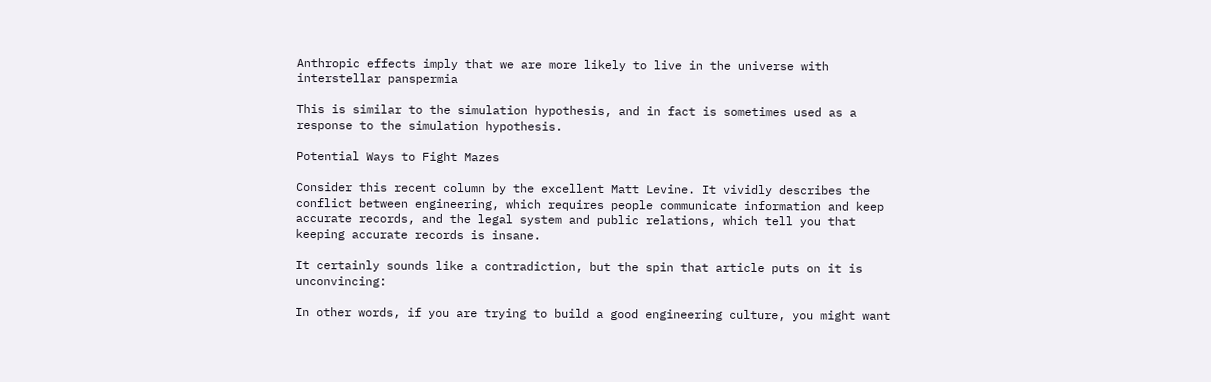Anthropic effects imply that we are more likely to live in the universe with interstellar panspermia

This is similar to the simulation hypothesis, and in fact is sometimes used as a response to the simulation hypothesis.

Potential Ways to Fight Mazes

Consider this recent column by the excellent Matt Levine. It vividly describes the conflict between engineering, which requires people communicate information and keep accurate records, and the legal system and public relations, which tell you that keeping accurate records is insane.

It certainly sounds like a contradiction, but the spin that article puts on it is unconvincing:

In other words, if you are trying to build a good engineering culture, you might want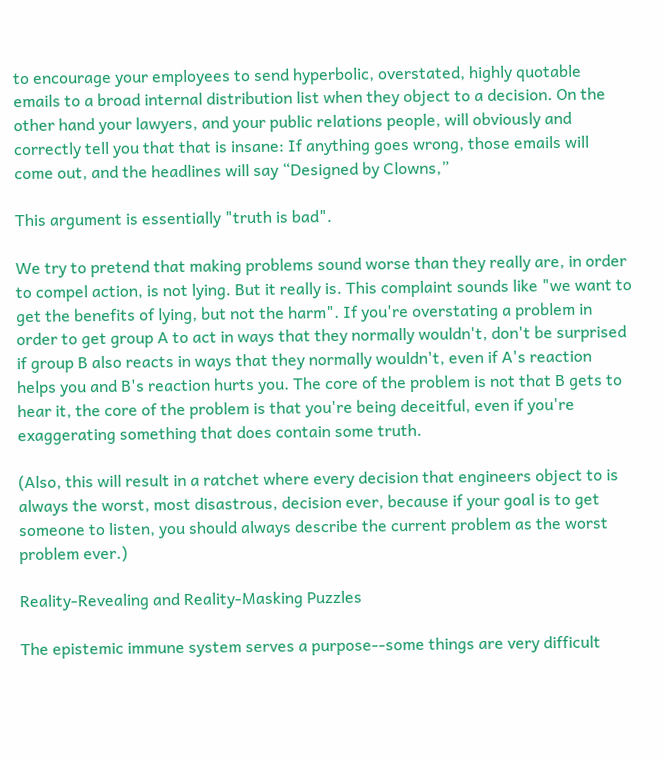to encourage your employees to send hyperbolic, overstated, highly quotable emails to a broad internal distribution list when they object to a decision. On the other hand your lawyers, and your public relations people, will obviously and correctly tell you that that is insane: If anything goes wrong, those emails will come out, and the headlines will say “Designed by Clowns,”

This argument is essentially "truth is bad".

We try to pretend that making problems sound worse than they really are, in order to compel action, is not lying. But it really is. This complaint sounds like "we want to get the benefits of lying, but not the harm". If you're overstating a problem in order to get group A to act in ways that they normally wouldn't, don't be surprised if group B also reacts in ways that they normally wouldn't, even if A's reaction helps you and B's reaction hurts you. The core of the problem is not that B gets to hear it, the core of the problem is that you're being deceitful, even if you're exaggerating something that does contain some truth.

(Also, this will result in a ratchet where every decision that engineers object to is always the worst, most disastrous, decision ever, because if your goal is to get someone to listen, you should always describe the current problem as the worst problem ever.)

Reality-Revealing and Reality-Masking Puzzles

The epistemic immune system serves a purpose--some things are very difficult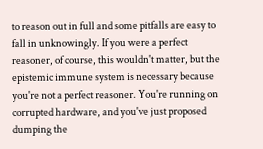to reason out in full and some pitfalls are easy to fall in unknowingly. If you were a perfect reasoner, of course, this wouldn't matter, but the epistemic immune system is necessary because you're not a perfect reasoner. You're running on corrupted hardware, and you've just proposed dumping the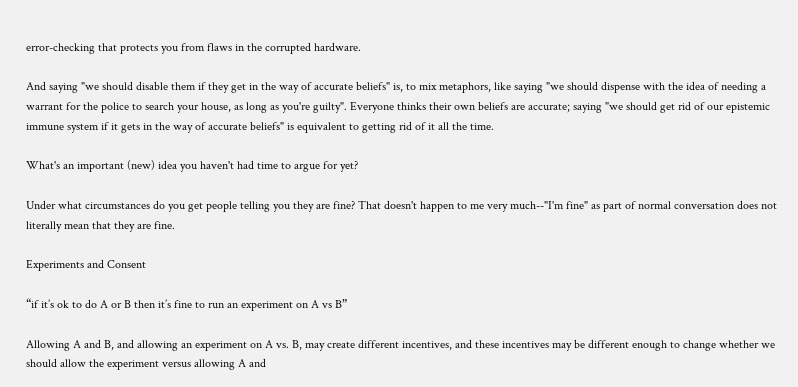error-checking that protects you from flaws in the corrupted hardware.

And saying "we should disable them if they get in the way of accurate beliefs" is, to mix metaphors, like saying "we should dispense with the idea of needing a warrant for the police to search your house, as long as you're guilty". Everyone thinks their own beliefs are accurate; saying "we should get rid of our epistemic immune system if it gets in the way of accurate beliefs" is equivalent to getting rid of it all the time.

What's an important (new) idea you haven't had time to argue for yet?

Under what circumstances do you get people telling you they are fine? That doesn't happen to me very much--"I'm fine" as part of normal conversation does not literally mean that they are fine.

Experiments and Consent

“if it’s ok to do A or B then it’s fine to run an experiment on A vs B”

Allowing A and B, and allowing an experiment on A vs. B, may create different incentives, and these incentives may be different enough to change whether we should allow the experiment versus allowing A and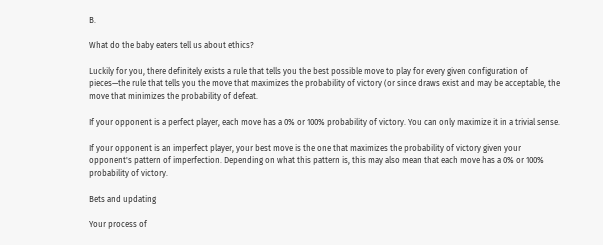B.

What do the baby eaters tell us about ethics?

Luckily for you, there definitely exists a rule that tells you the best possible move to play for every given configuration of pieces—the rule that tells you the move that maximizes the probability of victory (or since draws exist and may be acceptable, the move that minimizes the probability of defeat.

If your opponent is a perfect player, each move has a 0% or 100% probability of victory. You can only maximize it in a trivial sense.

If your opponent is an imperfect player, your best move is the one that maximizes the probability of victory given your opponent's pattern of imperfection. Depending on what this pattern is, this may also mean that each move has a 0% or 100% probability of victory.

Bets and updating

Your process of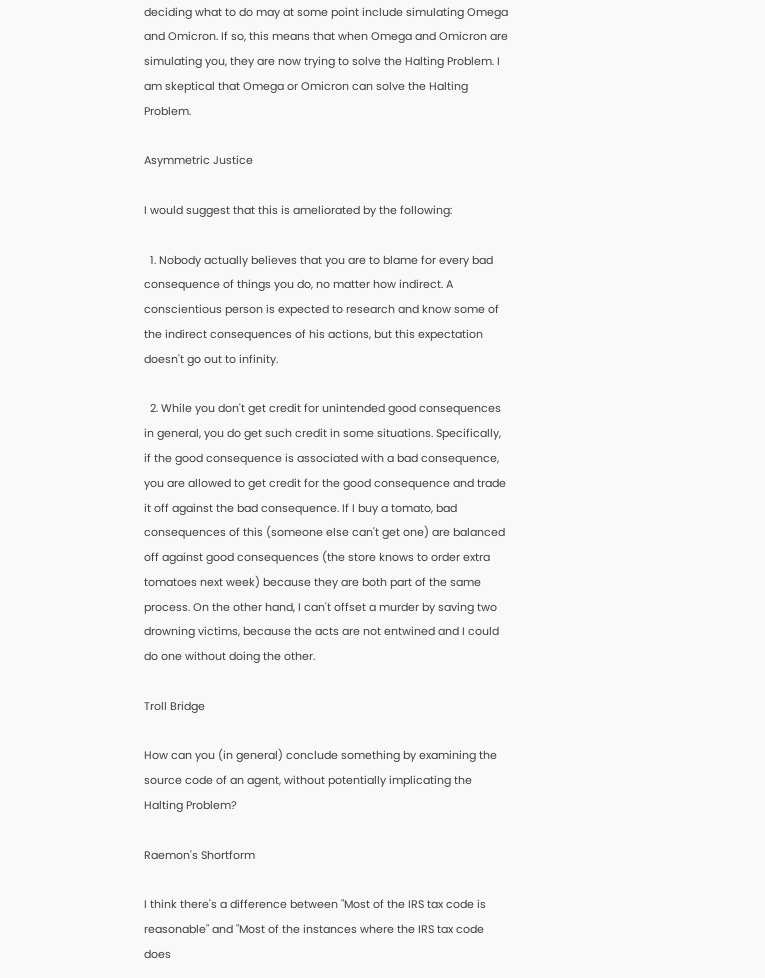deciding what to do may at some point include simulating Omega and Omicron. If so, this means that when Omega and Omicron are simulating you, they are now trying to solve the Halting Problem. I am skeptical that Omega or Omicron can solve the Halting Problem.

Asymmetric Justice

I would suggest that this is ameliorated by the following:

  1. Nobody actually believes that you are to blame for every bad consequence of things you do, no matter how indirect. A conscientious person is expected to research and know some of the indirect consequences of his actions, but this expectation doesn't go out to infinity.

  2. While you don't get credit for unintended good consequences in general, you do get such credit in some situations. Specifically, if the good consequence is associated with a bad consequence, you are allowed to get credit for the good consequence and trade it off against the bad consequence. If I buy a tomato, bad consequences of this (someone else can't get one) are balanced off against good consequences (the store knows to order extra tomatoes next week) because they are both part of the same process. On the other hand, I can't offset a murder by saving two drowning victims, because the acts are not entwined and I could do one without doing the other.

Troll Bridge

How can you (in general) conclude something by examining the source code of an agent, without potentially implicating the Halting Problem?

Raemon's Shortform

I think there's a difference between "Most of the IRS tax code is reasonable" and "Most of the instances where the IRS tax code does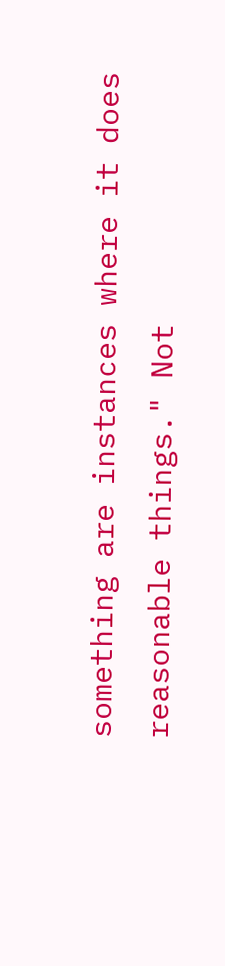something are instances where it does reasonable things." Not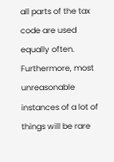all parts of the tax code are used equally often. Furthermore, most unreasonable instances of a lot of things will be rare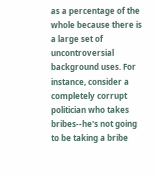as a percentage of the whole because there is a large set of uncontroversial background uses. For instance, consider a completely corrupt politician who takes bribes--he's not going to be taking a bribe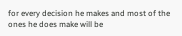for every decision he makes and most of the ones he does make will be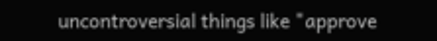uncontroversial things like "approve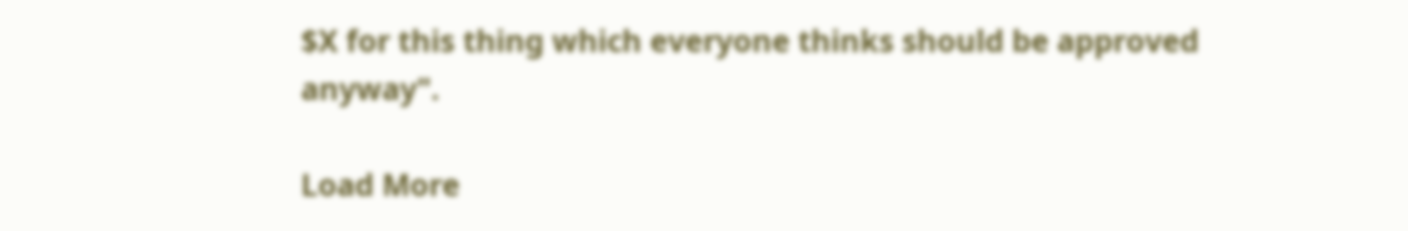$X for this thing which everyone thinks should be approved anyway".

Load More